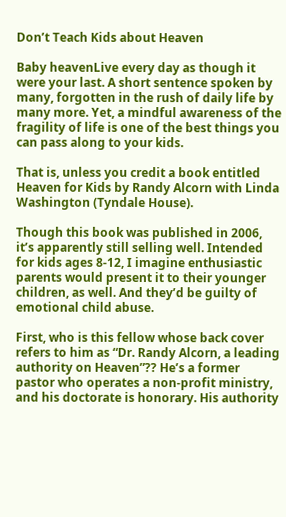Don’t Teach Kids about Heaven

Baby heavenLive every day as though it were your last. A short sentence spoken by many, forgotten in the rush of daily life by many more. Yet, a mindful awareness of the fragility of life is one of the best things you can pass along to your kids.

That is, unless you credit a book entitled Heaven for Kids by Randy Alcorn with Linda Washington (Tyndale House).

Though this book was published in 2006, it’s apparently still selling well. Intended for kids ages 8-12, I imagine enthusiastic parents would present it to their younger children, as well. And they’d be guilty of emotional child abuse.

First, who is this fellow whose back cover refers to him as “Dr. Randy Alcorn, a leading authority on Heaven”?? He’s a former pastor who operates a non-profit ministry, and his doctorate is honorary. His authority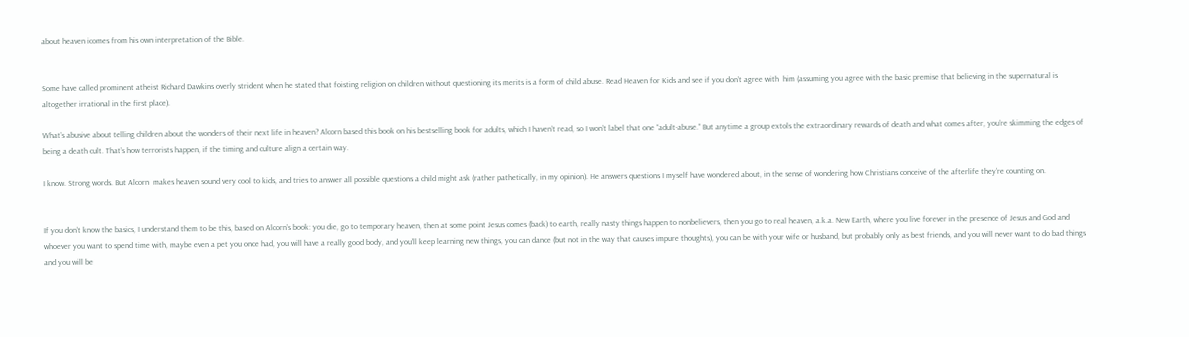about heaven icomes from his own interpretation of the Bible.


Some have called prominent atheist Richard Dawkins overly strident when he stated that foisting religion on children without questioning its merits is a form of child abuse. Read Heaven for Kids and see if you don’t agree with  him (assuming you agree with the basic premise that believing in the supernatural is altogether irrational in the first place).

What’s abusive about telling children about the wonders of their next life in heaven? Alcorn based this book on his bestselling book for adults, which I haven’t read, so I won’t label that one “adult-abuse.” But anytime a group extols the extraordinary rewards of death and what comes after, you’re skimming the edges of being a death cult. That’s how terrorists happen, if the timing and culture align a certain way.

I know. Strong words. But Alcorn  makes heaven sound very cool to kids, and tries to answer all possible questions a child might ask (rather pathetically, in my opinion). He answers questions I myself have wondered about, in the sense of wondering how Christians conceive of the afterlife they’re counting on.


If you don’t know the basics, I understand them to be this, based on Alcorn’s book: you die, go to temporary heaven, then at some point Jesus comes (back) to earth, really nasty things happen to nonbelievers, then you go to real heaven, a.k.a. New Earth, where you live forever in the presence of Jesus and God and whoever you want to spend time with, maybe even a pet you once had, you will have a really good body, and you’ll keep learning new things, you can dance (but not in the way that causes impure thoughts), you can be with your wife or husband, but probably only as best friends, and you will never want to do bad things and you will be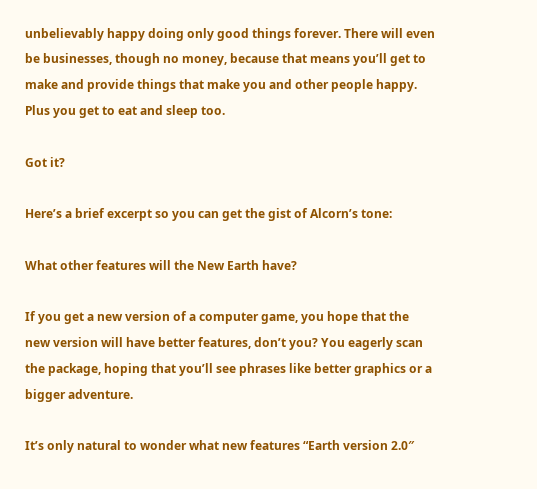unbelievably happy doing only good things forever. There will even be businesses, though no money, because that means you’ll get to make and provide things that make you and other people happy. Plus you get to eat and sleep too.

Got it?

Here’s a brief excerpt so you can get the gist of Alcorn’s tone:

What other features will the New Earth have?

If you get a new version of a computer game, you hope that the new version will have better features, don’t you? You eagerly scan the package, hoping that you’ll see phrases like better graphics or a bigger adventure.

It’s only natural to wonder what new features “Earth version 2.0″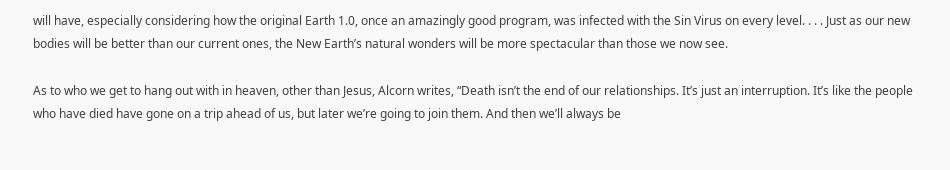will have, especially considering how the original Earth 1.0, once an amazingly good program, was infected with the Sin Virus on every level. . . . Just as our new bodies will be better than our current ones, the New Earth’s natural wonders will be more spectacular than those we now see.

As to who we get to hang out with in heaven, other than Jesus, Alcorn writes, “Death isn’t the end of our relationships. It’s just an interruption. It’s like the people who have died have gone on a trip ahead of us, but later we’re going to join them. And then we’ll always be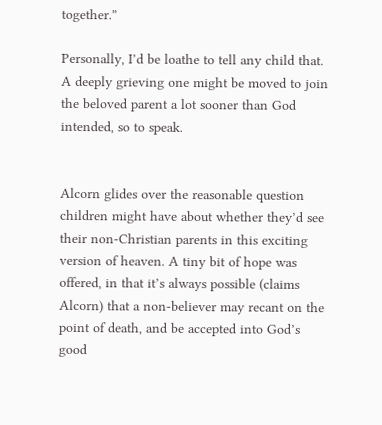together.”

Personally, I’d be loathe to tell any child that. A deeply grieving one might be moved to join the beloved parent a lot sooner than God intended, so to speak.


Alcorn glides over the reasonable question children might have about whether they’d see their non-Christian parents in this exciting version of heaven. A tiny bit of hope was offered, in that it’s always possible (claims Alcorn) that a non-believer may recant on the point of death, and be accepted into God’s good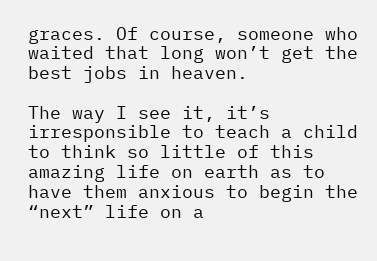graces. Of course, someone who waited that long won’t get the best jobs in heaven.

The way I see it, it’s irresponsible to teach a child to think so little of this amazing life on earth as to have them anxious to begin the “next” life on a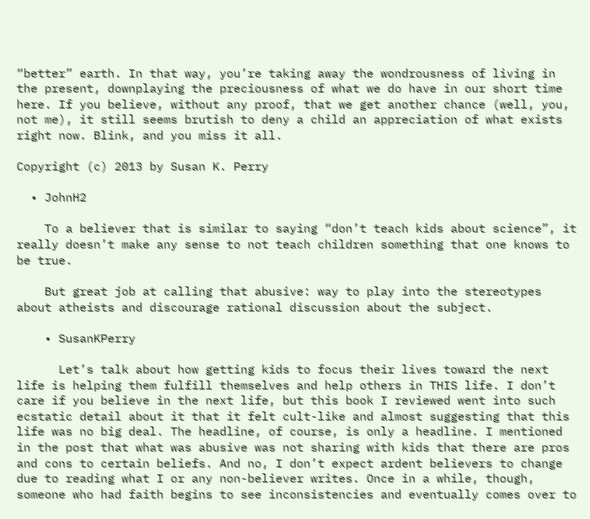“better” earth. In that way, you’re taking away the wondrousness of living in the present, downplaying the preciousness of what we do have in our short time here. If you believe, without any proof, that we get another chance (well, you, not me), it still seems brutish to deny a child an appreciation of what exists right now. Blink, and you miss it all.

Copyright (c) 2013 by Susan K. Perry

  • JohnH2

    To a believer that is similar to saying “don’t teach kids about science”, it really doesn’t make any sense to not teach children something that one knows to be true.

    But great job at calling that abusive: way to play into the stereotypes about atheists and discourage rational discussion about the subject.

    • SusanKPerry

      Let’s talk about how getting kids to focus their lives toward the next life is helping them fulfill themselves and help others in THIS life. I don’t care if you believe in the next life, but this book I reviewed went into such ecstatic detail about it that it felt cult-like and almost suggesting that this life was no big deal. The headline, of course, is only a headline. I mentioned in the post that what was abusive was not sharing with kids that there are pros and cons to certain beliefs. And no, I don’t expect ardent believers to change due to reading what I or any non-believer writes. Once in a while, though, someone who had faith begins to see inconsistencies and eventually comes over to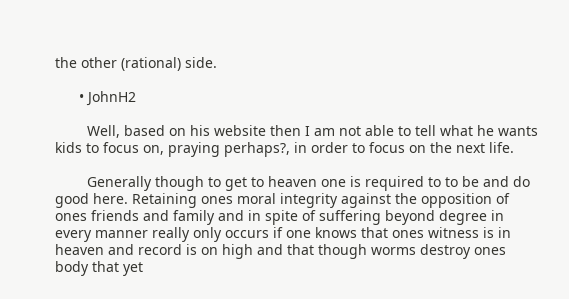the other (rational) side.

      • JohnH2

        Well, based on his website then I am not able to tell what he wants kids to focus on, praying perhaps?, in order to focus on the next life.

        Generally though to get to heaven one is required to to be and do good here. Retaining ones moral integrity against the opposition of ones friends and family and in spite of suffering beyond degree in every manner really only occurs if one knows that ones witness is in heaven and record is on high and that though worms destroy ones body that yet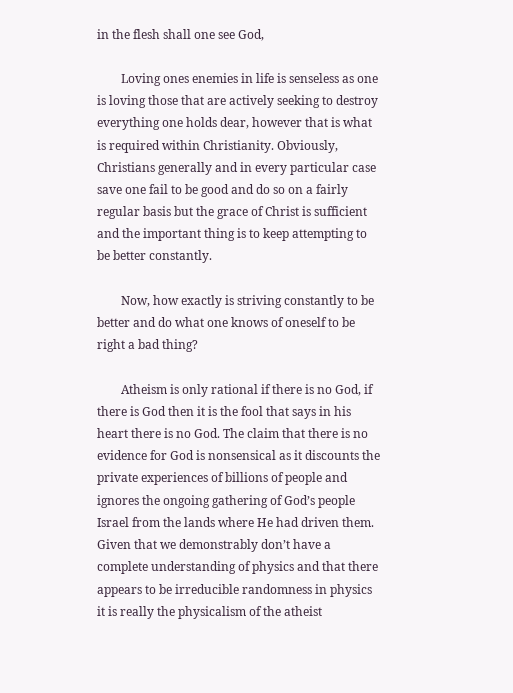in the flesh shall one see God,

        Loving ones enemies in life is senseless as one is loving those that are actively seeking to destroy everything one holds dear, however that is what is required within Christianity. Obviously, Christians generally and in every particular case save one fail to be good and do so on a fairly regular basis but the grace of Christ is sufficient and the important thing is to keep attempting to be better constantly.

        Now, how exactly is striving constantly to be better and do what one knows of oneself to be right a bad thing?

        Atheism is only rational if there is no God, if there is God then it is the fool that says in his heart there is no God. The claim that there is no evidence for God is nonsensical as it discounts the private experiences of billions of people and ignores the ongoing gathering of God’s people Israel from the lands where He had driven them. Given that we demonstrably don’t have a complete understanding of physics and that there appears to be irreducible randomness in physics it is really the physicalism of the atheist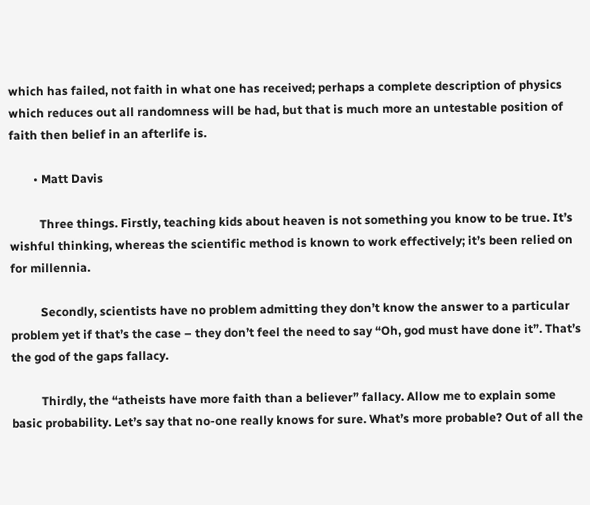which has failed, not faith in what one has received; perhaps a complete description of physics which reduces out all randomness will be had, but that is much more an untestable position of faith then belief in an afterlife is.

        • Matt Davis

          Three things. Firstly, teaching kids about heaven is not something you know to be true. It’s wishful thinking, whereas the scientific method is known to work effectively; it’s been relied on for millennia.

          Secondly, scientists have no problem admitting they don’t know the answer to a particular problem yet if that’s the case – they don’t feel the need to say “Oh, god must have done it”. That’s the god of the gaps fallacy.

          Thirdly, the “atheists have more faith than a believer” fallacy. Allow me to explain some basic probability. Let’s say that no-one really knows for sure. What’s more probable? Out of all the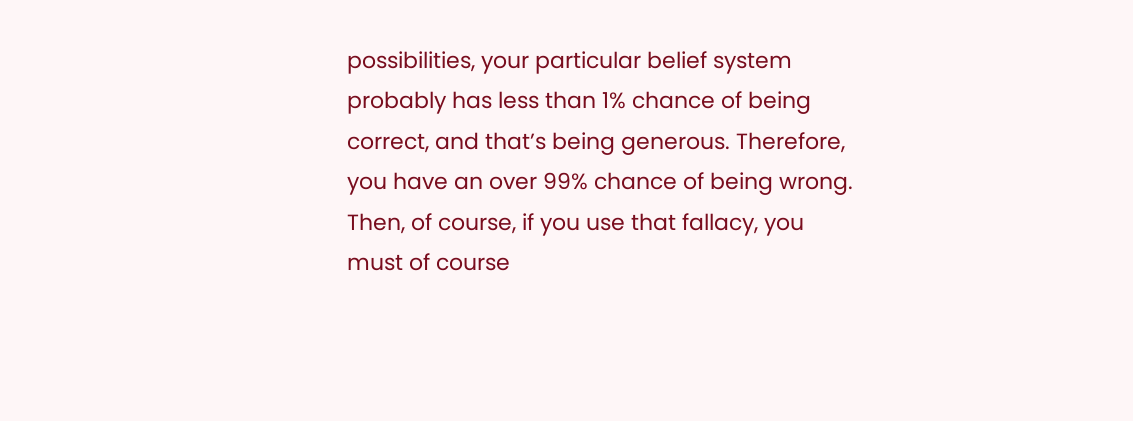possibilities, your particular belief system probably has less than 1% chance of being correct, and that’s being generous. Therefore, you have an over 99% chance of being wrong. Then, of course, if you use that fallacy, you must of course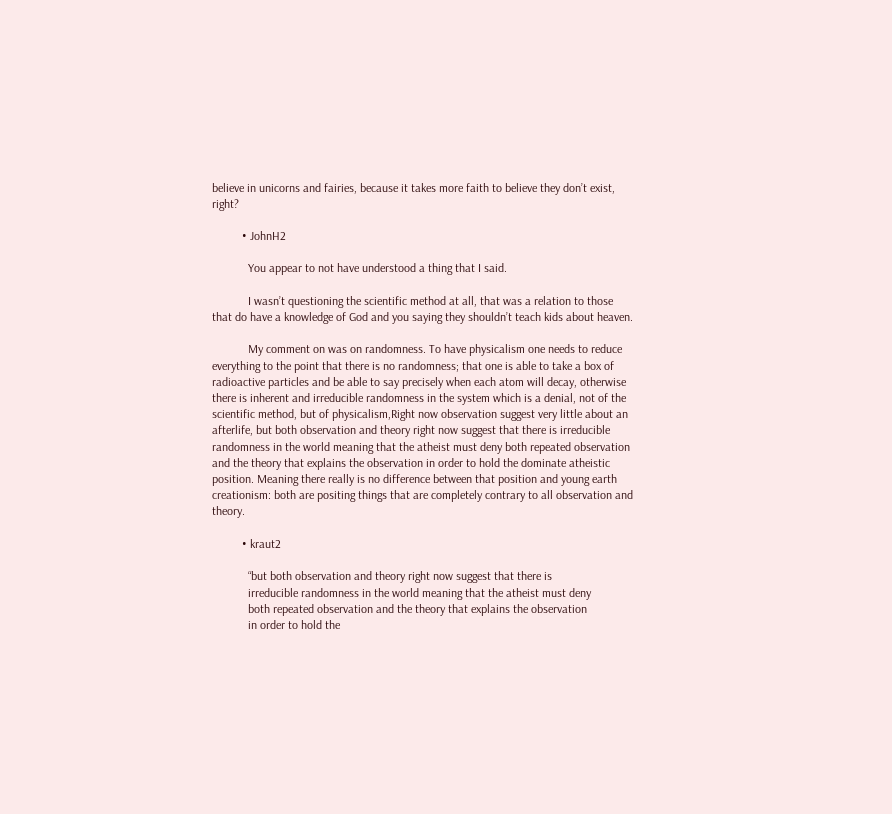believe in unicorns and fairies, because it takes more faith to believe they don’t exist, right?

          • JohnH2

            You appear to not have understood a thing that I said.

            I wasn’t questioning the scientific method at all, that was a relation to those that do have a knowledge of God and you saying they shouldn’t teach kids about heaven.

            My comment on was on randomness. To have physicalism one needs to reduce everything to the point that there is no randomness; that one is able to take a box of radioactive particles and be able to say precisely when each atom will decay, otherwise there is inherent and irreducible randomness in the system which is a denial, not of the scientific method, but of physicalism,Right now observation suggest very little about an afterlife, but both observation and theory right now suggest that there is irreducible randomness in the world meaning that the atheist must deny both repeated observation and the theory that explains the observation in order to hold the dominate atheistic position. Meaning there really is no difference between that position and young earth creationism: both are positing things that are completely contrary to all observation and theory.

          • kraut2

            “but both observation and theory right now suggest that there is
            irreducible randomness in the world meaning that the atheist must deny
            both repeated observation and the theory that explains the observation
            in order to hold the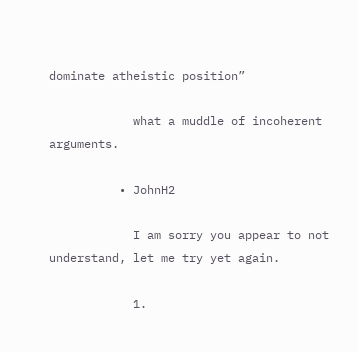dominate atheistic position”

            what a muddle of incoherent arguments.

          • JohnH2

            I am sorry you appear to not understand, let me try yet again.

            1.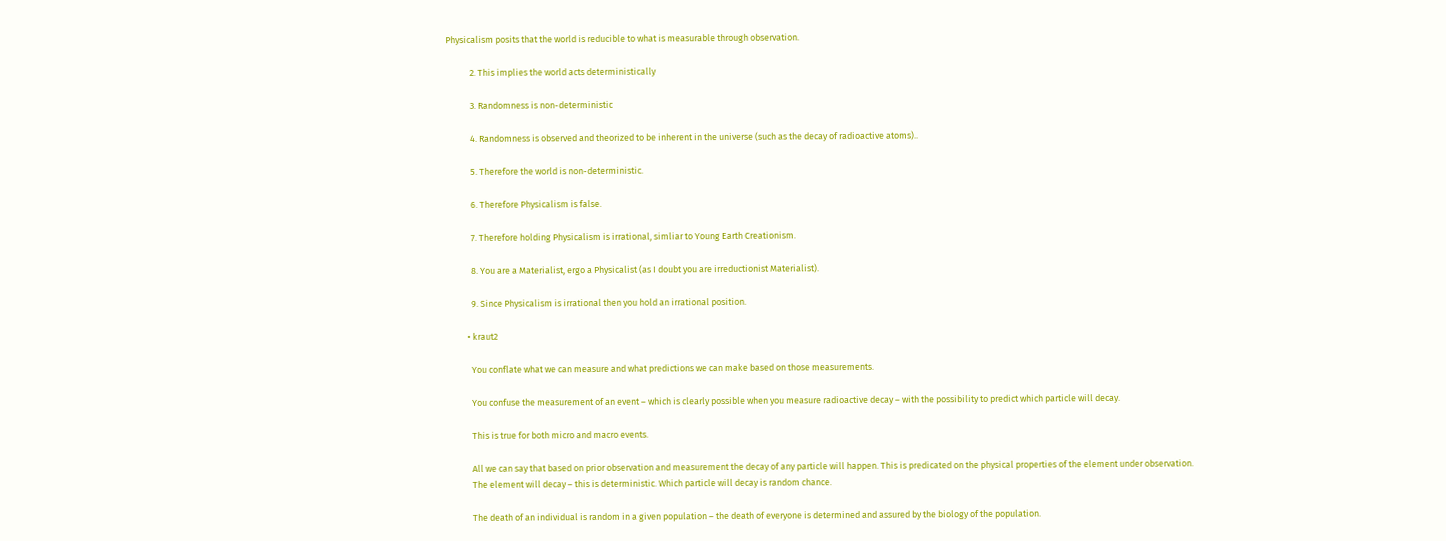Physicalism posits that the world is reducible to what is measurable through observation.

            2. This implies the world acts deterministically

            3. Randomness is non-deterministic

            4. Randomness is observed and theorized to be inherent in the universe (such as the decay of radioactive atoms)..

            5. Therefore the world is non-deterministic.

            6. Therefore Physicalism is false.

            7. Therefore holding Physicalism is irrational, simliar to Young Earth Creationism.

            8. You are a Materialist, ergo a Physicalist (as I doubt you are irreductionist Materialist).

            9. Since Physicalism is irrational then you hold an irrational position.

          • kraut2

            You conflate what we can measure and what predictions we can make based on those measurements.

            You confuse the measurement of an event – which is clearly possible when you measure radioactive decay – with the possibility to predict which particle will decay.

            This is true for both micro and macro events.

            All we can say that based on prior observation and measurement the decay of any particle will happen. This is predicated on the physical properties of the element under observation.
            The element will decay – this is deterministic. Which particle will decay is random chance.

            The death of an individual is random in a given population – the death of everyone is determined and assured by the biology of the population.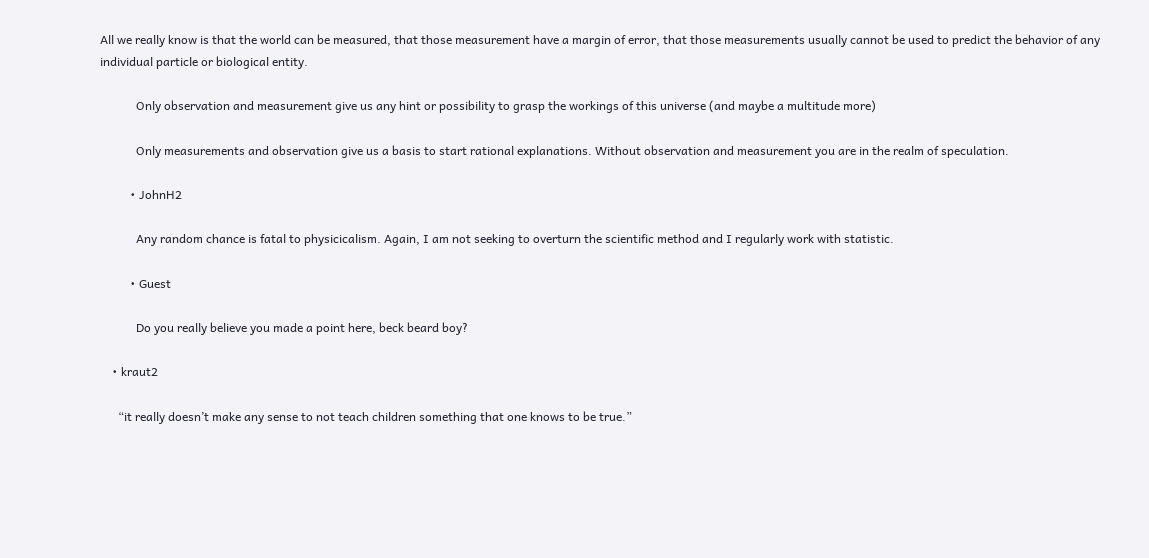All we really know is that the world can be measured, that those measurement have a margin of error, that those measurements usually cannot be used to predict the behavior of any individual particle or biological entity.

            Only observation and measurement give us any hint or possibility to grasp the workings of this universe (and maybe a multitude more)

            Only measurements and observation give us a basis to start rational explanations. Without observation and measurement you are in the realm of speculation.

          • JohnH2

            Any random chance is fatal to physicicalism. Again, I am not seeking to overturn the scientific method and I regularly work with statistic.

          • Guest

            Do you really believe you made a point here, beck beard boy?

    • kraut2

      “it really doesn’t make any sense to not teach children something that one knows to be true.”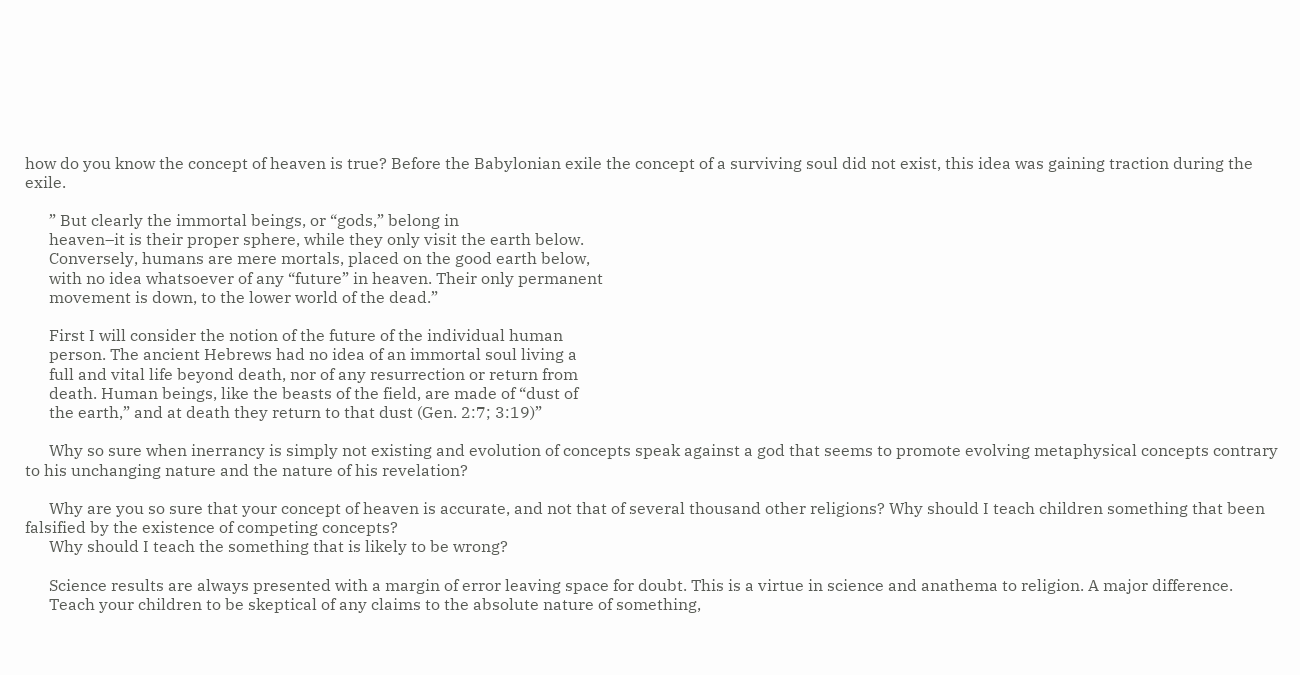how do you know the concept of heaven is true? Before the Babylonian exile the concept of a surviving soul did not exist, this idea was gaining traction during the exile.

      ” But clearly the immortal beings, or “gods,” belong in
      heaven–it is their proper sphere, while they only visit the earth below.
      Conversely, humans are mere mortals, placed on the good earth below,
      with no idea whatsoever of any “future” in heaven. Their only permanent
      movement is down, to the lower world of the dead.”

      First I will consider the notion of the future of the individual human
      person. The ancient Hebrews had no idea of an immortal soul living a
      full and vital life beyond death, nor of any resurrection or return from
      death. Human beings, like the beasts of the field, are made of “dust of
      the earth,” and at death they return to that dust (Gen. 2:7; 3:19)”

      Why so sure when inerrancy is simply not existing and evolution of concepts speak against a god that seems to promote evolving metaphysical concepts contrary to his unchanging nature and the nature of his revelation?

      Why are you so sure that your concept of heaven is accurate, and not that of several thousand other religions? Why should I teach children something that been falsified by the existence of competing concepts?
      Why should I teach the something that is likely to be wrong?

      Science results are always presented with a margin of error leaving space for doubt. This is a virtue in science and anathema to religion. A major difference.
      Teach your children to be skeptical of any claims to the absolute nature of something,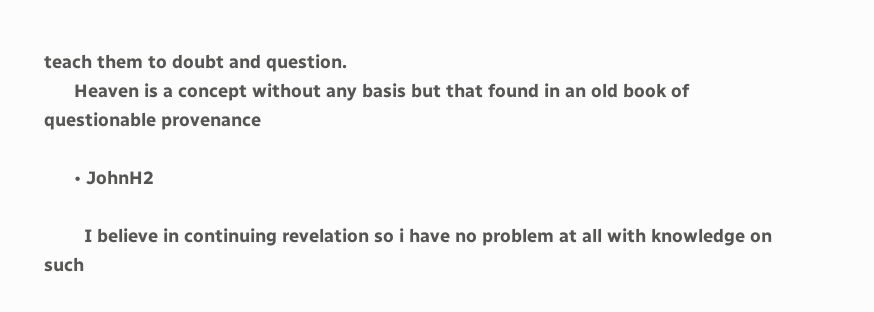teach them to doubt and question.
      Heaven is a concept without any basis but that found in an old book of questionable provenance

      • JohnH2

        I believe in continuing revelation so i have no problem at all with knowledge on such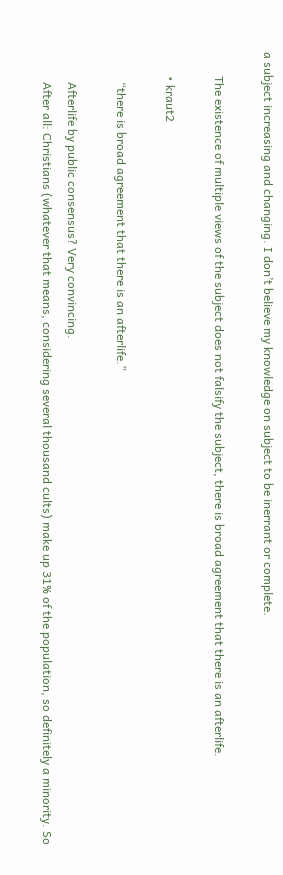a subject increasing and changing. I don’t believe my knowledge on subject to be inerrant or complete.

        The existence of multiple views of the subject does not falsify the subject, there is broad agreement that there is an afterlife.

        • kraut2

          “there is broad agreement that there is an afterlife.”

          Afterlife by public consensus? Very convincing.
          After all: Christians (whatever that means, considering several thousand cults) make up 31% of the population, so definitely a minority. So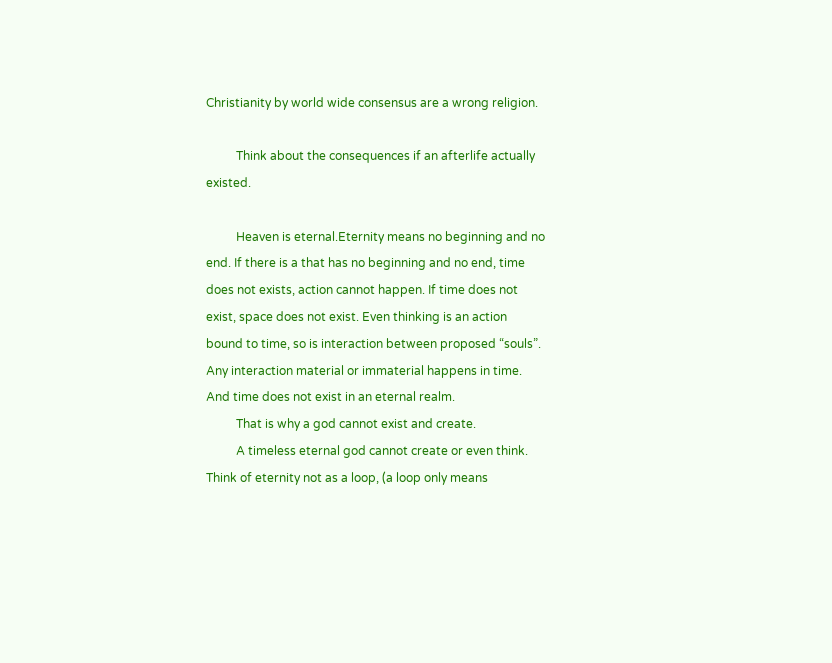Christianity by world wide consensus are a wrong religion.

          Think about the consequences if an afterlife actually existed.

          Heaven is eternal.Eternity means no beginning and no end. If there is a that has no beginning and no end, time does not exists, action cannot happen. If time does not exist, space does not exist. Even thinking is an action bound to time, so is interaction between proposed “souls”. Any interaction material or immaterial happens in time. And time does not exist in an eternal realm.
          That is why a god cannot exist and create.
          A timeless eternal god cannot create or even think. Think of eternity not as a loop, (a loop only means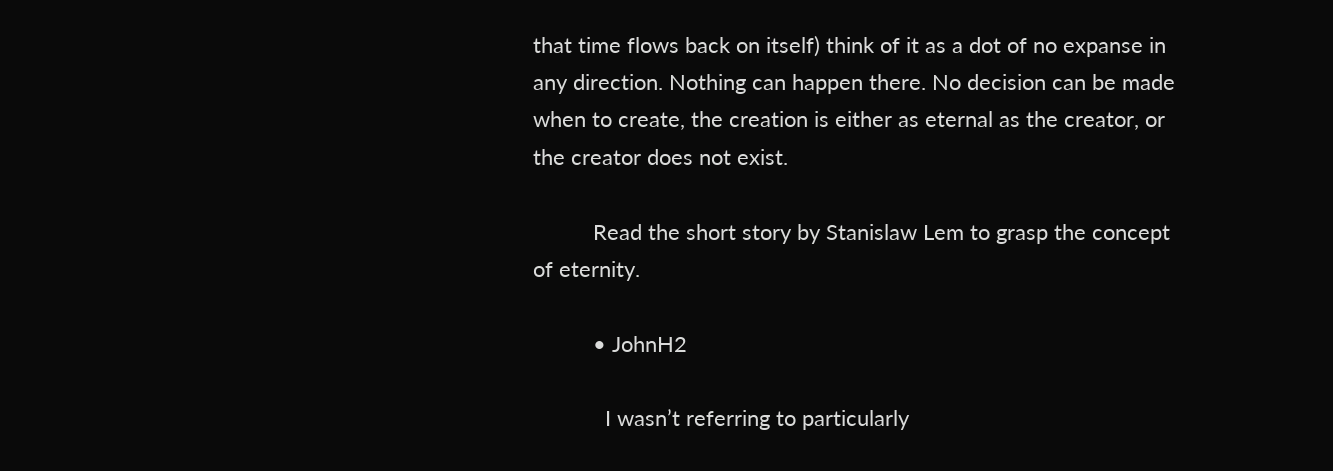that time flows back on itself) think of it as a dot of no expanse in any direction. Nothing can happen there. No decision can be made when to create, the creation is either as eternal as the creator, or the creator does not exist.

          Read the short story by Stanislaw Lem to grasp the concept of eternity.

          • JohnH2

            I wasn’t referring to particularly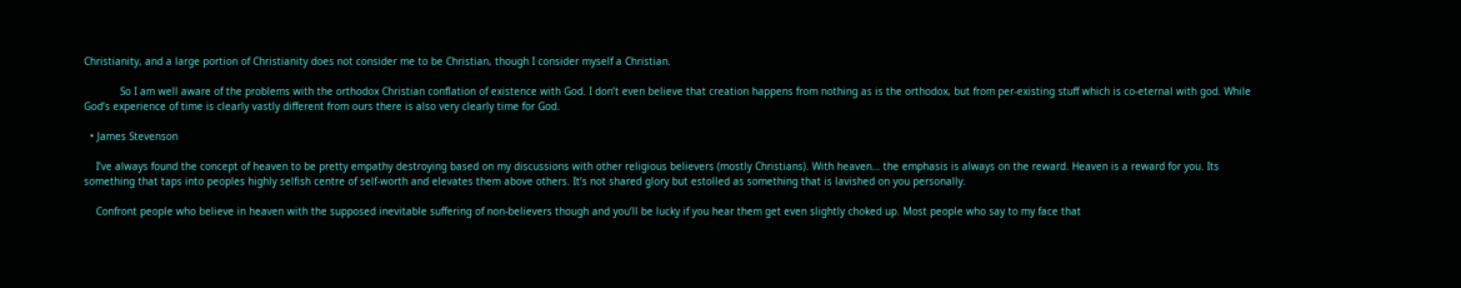Christianity, and a large portion of Christianity does not consider me to be Christian, though I consider myself a Christian.

            So I am well aware of the problems with the orthodox Christian conflation of existence with God. I don’t even believe that creation happens from nothing as is the orthodox, but from per-existing stuff which is co-eternal with god. While God’s experience of time is clearly vastly different from ours there is also very clearly time for God.

  • James Stevenson

    I’ve always found the concept of heaven to be pretty empathy destroying based on my discussions with other religious believers (mostly Christians). With heaven… the emphasis is always on the reward. Heaven is a reward for you. Its something that taps into peoples highly selfish centre of self-worth and elevates them above others. It’s not shared glory but estolled as something that is lavished on you personally.

    Confront people who believe in heaven with the supposed inevitable suffering of non-believers though and you’ll be lucky if you hear them get even slightly choked up. Most people who say to my face that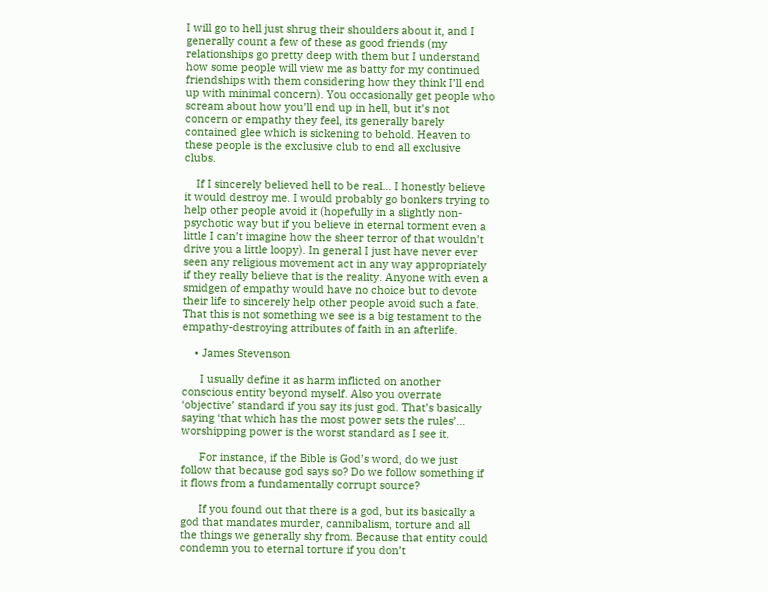I will go to hell just shrug their shoulders about it, and I generally count a few of these as good friends (my relationships go pretty deep with them but I understand how some people will view me as batty for my continued friendships with them considering how they think I’ll end up with minimal concern). You occasionally get people who scream about how you’ll end up in hell, but it’s not concern or empathy they feel, its generally barely contained glee which is sickening to behold. Heaven to these people is the exclusive club to end all exclusive clubs.

    If I sincerely believed hell to be real… I honestly believe it would destroy me. I would probably go bonkers trying to help other people avoid it (hopefully in a slightly non-psychotic way but if you believe in eternal torment even a little I can’t imagine how the sheer terror of that wouldn’t drive you a little loopy). In general I just have never ever seen any religious movement act in any way appropriately if they really believe that is the reality. Anyone with even a smidgen of empathy would have no choice but to devote their life to sincerely help other people avoid such a fate. That this is not something we see is a big testament to the empathy-destroying attributes of faith in an afterlife.

    • James Stevenson

      I usually define it as harm inflicted on another conscious entity beyond myself. Also you overrate ‘objective’ standard if you say its just god. That’s basically saying ‘that which has the most power sets the rules’… worshipping power is the worst standard as I see it.

      For instance, if the Bible is God’s word, do we just follow that because god says so? Do we follow something if it flows from a fundamentally corrupt source?

      If you found out that there is a god, but its basically a god that mandates murder, cannibalism, torture and all the things we generally shy from. Because that entity could condemn you to eternal torture if you don’t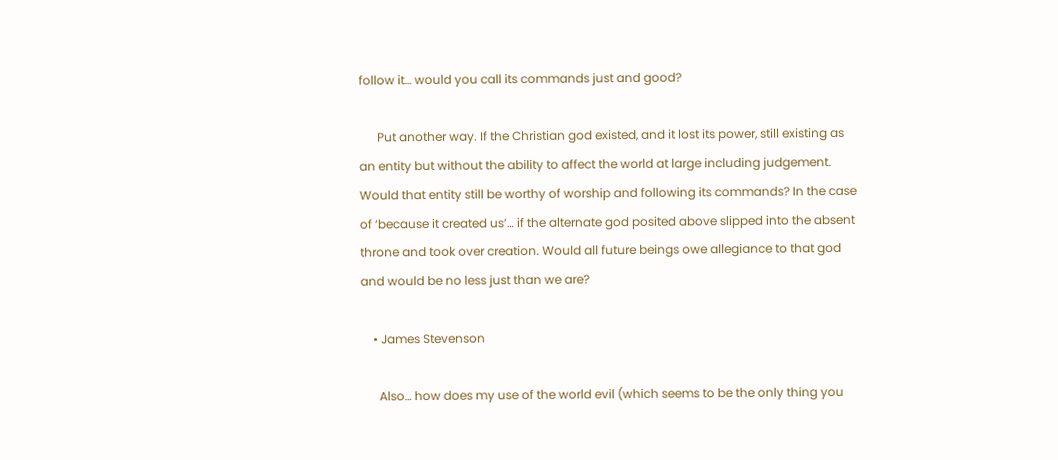follow it… would you call its commands just and good?

      Put another way. If the Christian god existed, and it lost its power, still existing as an entity but without the ability to affect the world at large including judgement. Would that entity still be worthy of worship and following its commands? In the case of ‘because it created us’… if the alternate god posited above slipped into the absent throne and took over creation. Would all future beings owe allegiance to that god and would be no less just than we are?

    • James Stevenson

      Also… how does my use of the world evil (which seems to be the only thing you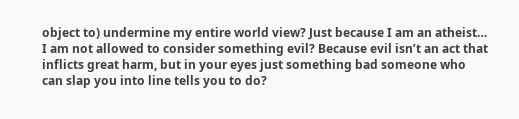object to) undermine my entire world view? Just because I am an atheist… I am not allowed to consider something evil? Because evil isn’t an act that inflicts great harm, but in your eyes just something bad someone who can slap you into line tells you to do?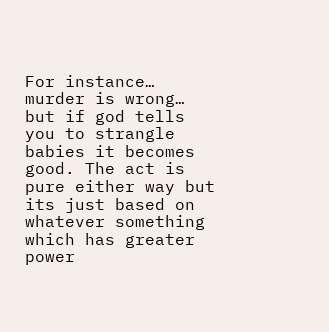For instance… murder is wrong… but if god tells you to strangle babies it becomes good. The act is pure either way but its just based on whatever something which has greater power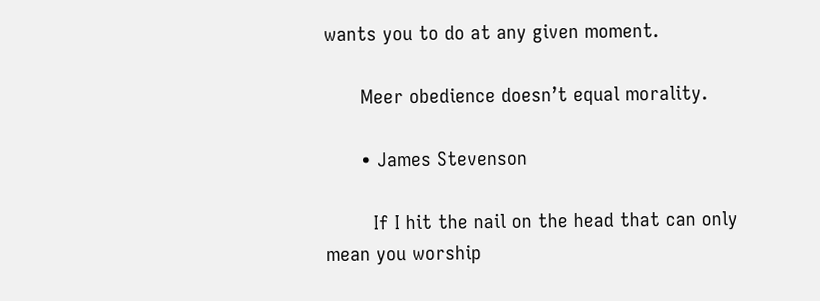wants you to do at any given moment.

      Meer obedience doesn’t equal morality.

      • James Stevenson

        If I hit the nail on the head that can only mean you worship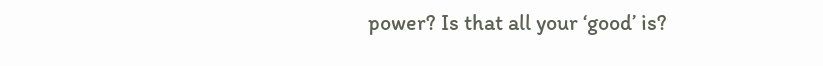power? Is that all your ‘good’ is?